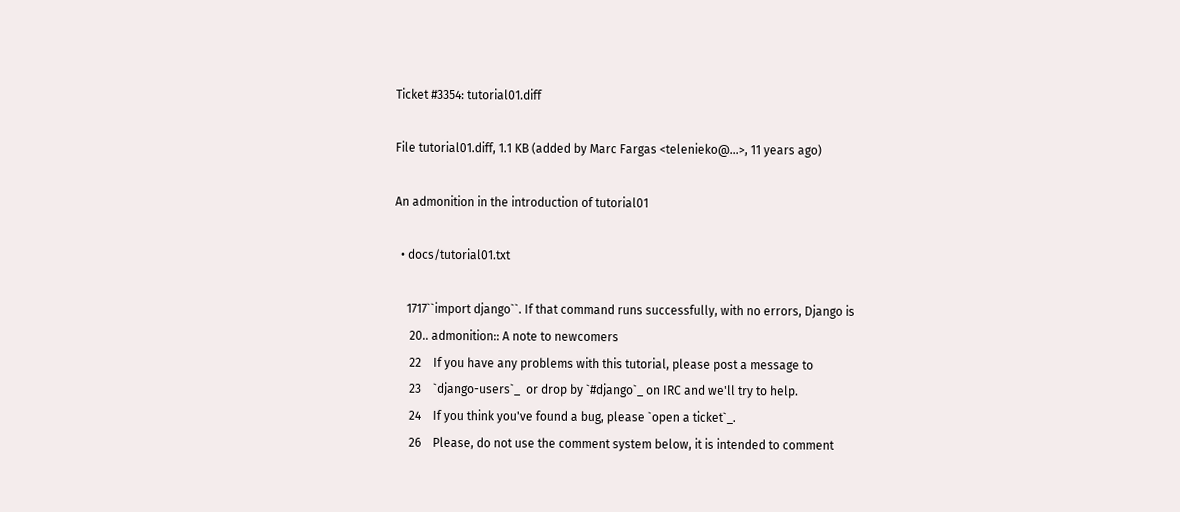Ticket #3354: tutorial01.diff

File tutorial01.diff, 1.1 KB (added by Marc Fargas <telenieko@…>, 11 years ago)

An admonition in the introduction of tutorial01

  • docs/tutorial01.txt

    1717``import django``. If that command runs successfully, with no errors, Django is
     20.. admonition:: A note to newcomers
     22    If you have any problems with this tutorial, please post a message to
     23    `django-users`_  or drop by `#django`_ on IRC and we'll try to help.
     24    If you think you've found a bug, please `open a ticket`_.
     26    Please, do not use the comment system below, it is intended to comment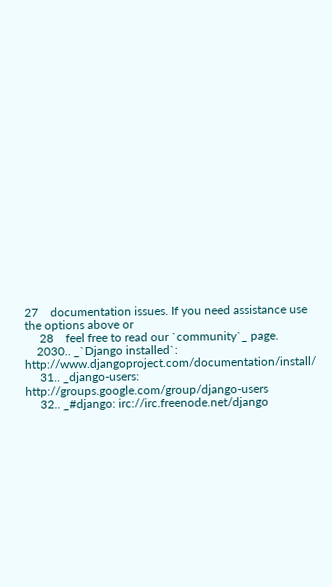27    documentation issues. If you need assistance use the options above or
     28    feel free to read our `community`_ page.
    2030.. _`Django installed`: http://www.djangoproject.com/documentation/install/
     31.. _django-users: http://groups.google.com/group/django-users
     32.. _#django: irc://irc.freenode.net/django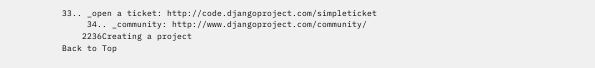33.. _open a ticket: http://code.djangoproject.com/simpleticket
     34.. _community: http://www.djangoproject.com/community/
    2236Creating a project
Back to Top